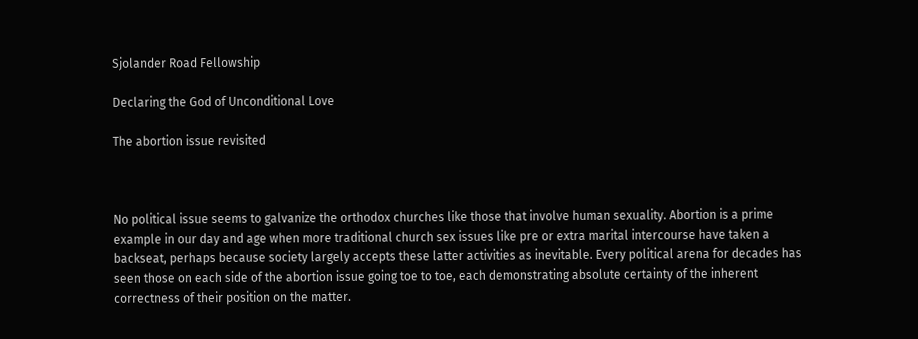Sjolander Road Fellowship

Declaring the God of Unconditional Love

The abortion issue revisited



No political issue seems to galvanize the orthodox churches like those that involve human sexuality. Abortion is a prime example in our day and age when more traditional church sex issues like pre or extra marital intercourse have taken a backseat, perhaps because society largely accepts these latter activities as inevitable. Every political arena for decades has seen those on each side of the abortion issue going toe to toe, each demonstrating absolute certainty of the inherent correctness of their position on the matter.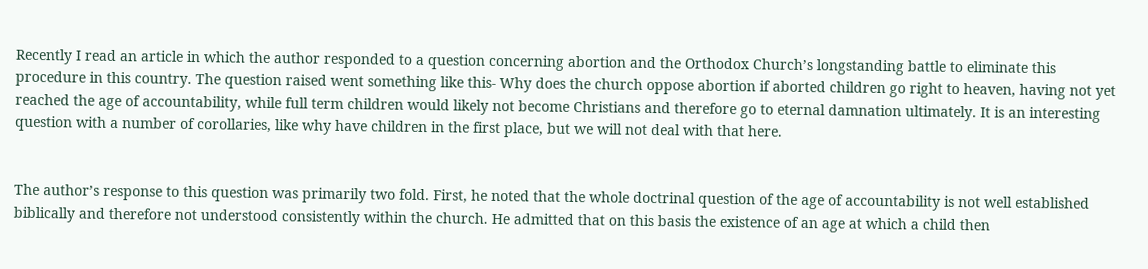Recently I read an article in which the author responded to a question concerning abortion and the Orthodox Church’s longstanding battle to eliminate this procedure in this country. The question raised went something like this- Why does the church oppose abortion if aborted children go right to heaven, having not yet reached the age of accountability, while full term children would likely not become Christians and therefore go to eternal damnation ultimately. It is an interesting question with a number of corollaries, like why have children in the first place, but we will not deal with that here.


The author’s response to this question was primarily two fold. First, he noted that the whole doctrinal question of the age of accountability is not well established biblically and therefore not understood consistently within the church. He admitted that on this basis the existence of an age at which a child then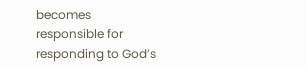becomes responsible for responding to God’s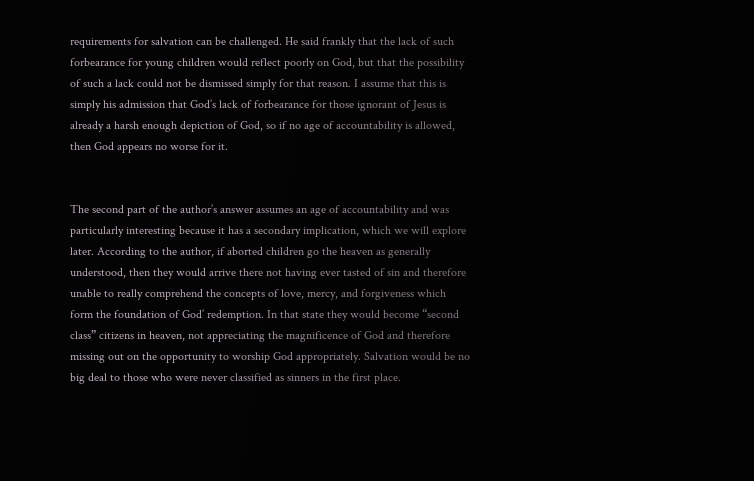requirements for salvation can be challenged. He said frankly that the lack of such forbearance for young children would reflect poorly on God, but that the possibility of such a lack could not be dismissed simply for that reason. I assume that this is simply his admission that God’s lack of forbearance for those ignorant of Jesus is already a harsh enough depiction of God, so if no age of accountability is allowed, then God appears no worse for it.


The second part of the author’s answer assumes an age of accountability and was particularly interesting because it has a secondary implication, which we will explore later. According to the author, if aborted children go the heaven as generally understood, then they would arrive there not having ever tasted of sin and therefore unable to really comprehend the concepts of love, mercy, and forgiveness which form the foundation of God’ redemption. In that state they would become “second class” citizens in heaven, not appreciating the magnificence of God and therefore missing out on the opportunity to worship God appropriately. Salvation would be no big deal to those who were never classified as sinners in the first place.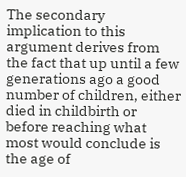The secondary implication to this argument derives from the fact that up until a few generations ago a good number of children, either died in childbirth or before reaching what most would conclude is the age of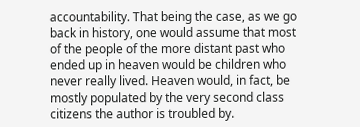accountability. That being the case, as we go back in history, one would assume that most of the people of the more distant past who ended up in heaven would be children who never really lived. Heaven would, in fact, be mostly populated by the very second class citizens the author is troubled by.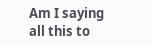Am I saying all this to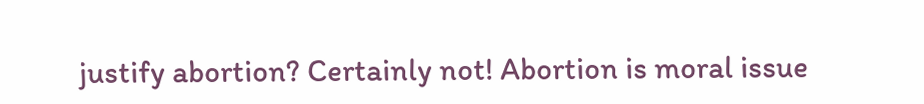justify abortion? Certainly not! Abortion is moral issue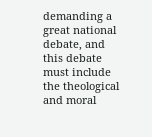demanding a great national debate, and this debate must include the theological and moral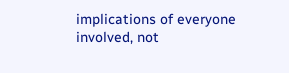implications of everyone involved, not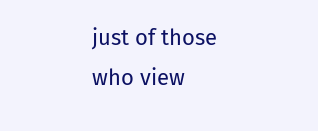just of those who view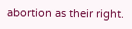abortion as their right.